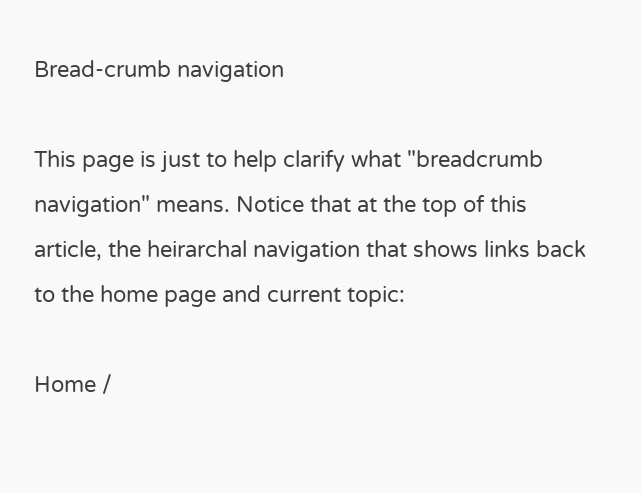Bread-crumb navigation

This page is just to help clarify what "breadcrumb navigation" means. Notice that at the top of this article, the heirarchal navigation that shows links back to the home page and current topic:

Home /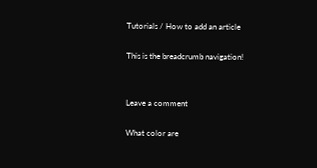Tutorials / How to add an article

This is the breadcrumb navigation!


Leave a comment

What color are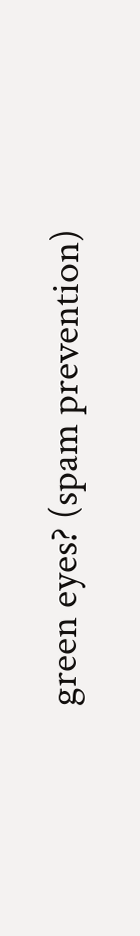green eyes? (spam prevention)